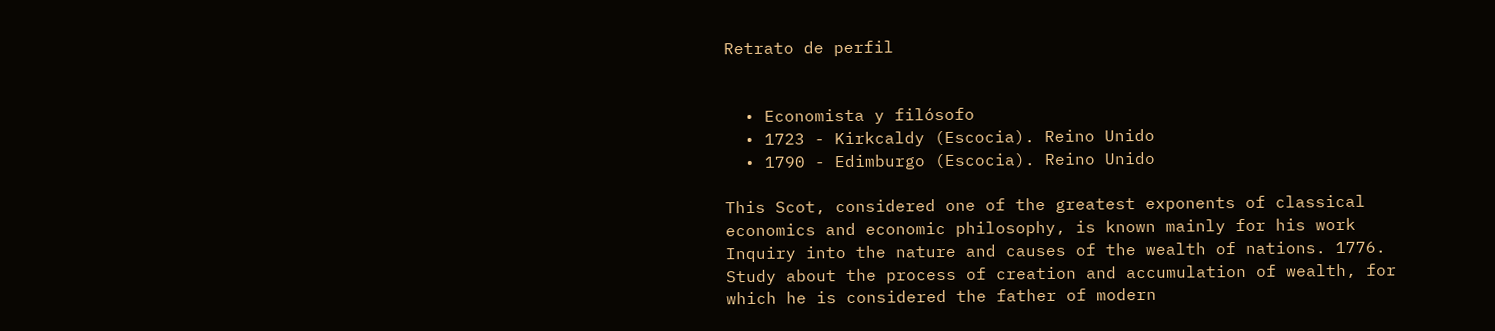Retrato de perfil


  • Economista y filósofo
  • 1723 - Kirkcaldy (Escocia). Reino Unido
  • 1790 - Edimburgo (Escocia). Reino Unido

This Scot, considered one of the greatest exponents of classical economics and economic philosophy, is known mainly for his work Inquiry into the nature and causes of the wealth of nations. 1776. Study about the process of creation and accumulation of wealth, for which he is considered the father of modern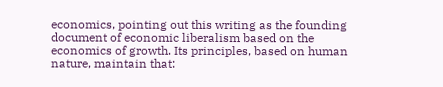economics, pointing out this writing as the founding document of economic liberalism based on the economics of growth. Its principles, based on human nature, maintain that: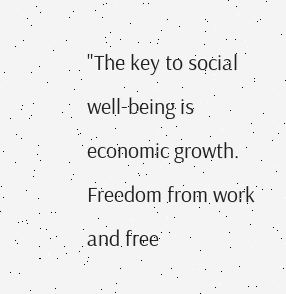"The key to social well-being is economic growth. Freedom from work and free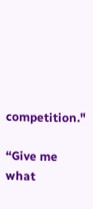competition."

“Give me what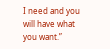I need and you will have what you want.”